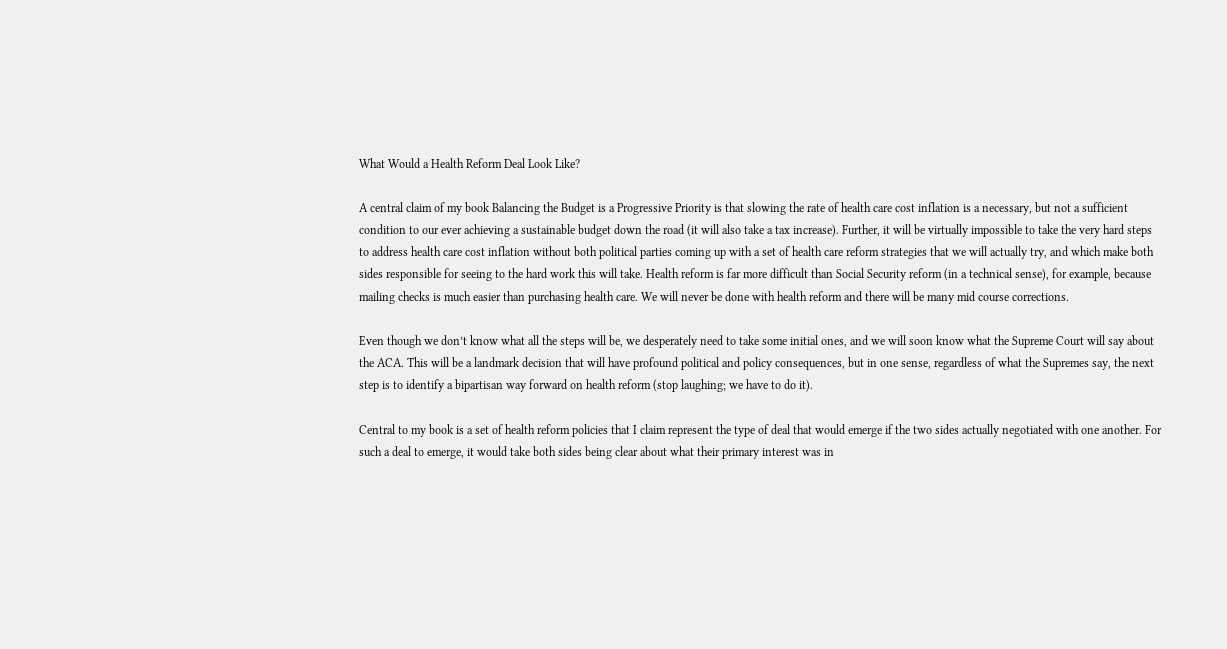What Would a Health Reform Deal Look Like?

A central claim of my book Balancing the Budget is a Progressive Priority is that slowing the rate of health care cost inflation is a necessary, but not a sufficient condition to our ever achieving a sustainable budget down the road (it will also take a tax increase). Further, it will be virtually impossible to take the very hard steps to address health care cost inflation without both political parties coming up with a set of health care reform strategies that we will actually try, and which make both sides responsible for seeing to the hard work this will take. Health reform is far more difficult than Social Security reform (in a technical sense), for example, because mailing checks is much easier than purchasing health care. We will never be done with health reform and there will be many mid course corrections.

Even though we don’t know what all the steps will be, we desperately need to take some initial ones, and we will soon know what the Supreme Court will say about the ACA. This will be a landmark decision that will have profound political and policy consequences, but in one sense, regardless of what the Supremes say, the next step is to identify a bipartisan way forward on health reform (stop laughing; we have to do it).

Central to my book is a set of health reform policies that I claim represent the type of deal that would emerge if the two sides actually negotiated with one another. For such a deal to emerge, it would take both sides being clear about what their primary interest was in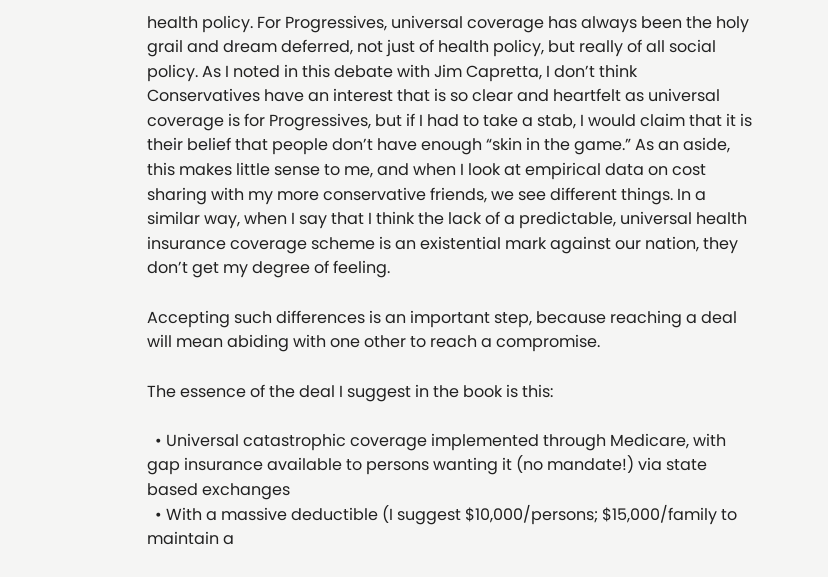health policy. For Progressives, universal coverage has always been the holy grail and dream deferred, not just of health policy, but really of all social policy. As I noted in this debate with Jim Capretta, I don’t think Conservatives have an interest that is so clear and heartfelt as universal coverage is for Progressives, but if I had to take a stab, I would claim that it is their belief that people don’t have enough “skin in the game.” As an aside, this makes little sense to me, and when I look at empirical data on cost sharing with my more conservative friends, we see different things. In a similar way, when I say that I think the lack of a predictable, universal health insurance coverage scheme is an existential mark against our nation, they don’t get my degree of feeling.

Accepting such differences is an important step, because reaching a deal will mean abiding with one other to reach a compromise.

The essence of the deal I suggest in the book is this:

  • Universal catastrophic coverage implemented through Medicare, with gap insurance available to persons wanting it (no mandate!) via state based exchanges
  • With a massive deductible (I suggest $10,000/persons; $15,000/family to maintain a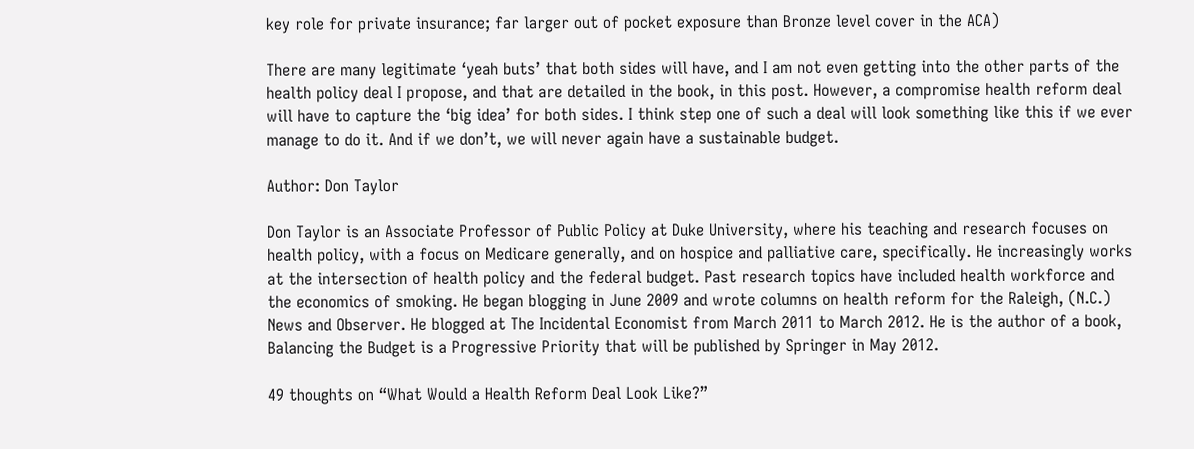key role for private insurance; far larger out of pocket exposure than Bronze level cover in the ACA)

There are many legitimate ‘yeah buts’ that both sides will have, and I am not even getting into the other parts of the health policy deal I propose, and that are detailed in the book, in this post. However, a compromise health reform deal will have to capture the ‘big idea’ for both sides. I think step one of such a deal will look something like this if we ever manage to do it. And if we don’t, we will never again have a sustainable budget.

Author: Don Taylor

Don Taylor is an Associate Professor of Public Policy at Duke University, where his teaching and research focuses on health policy, with a focus on Medicare generally, and on hospice and palliative care, specifically. He increasingly works at the intersection of health policy and the federal budget. Past research topics have included health workforce and the economics of smoking. He began blogging in June 2009 and wrote columns on health reform for the Raleigh, (N.C.) News and Observer. He blogged at The Incidental Economist from March 2011 to March 2012. He is the author of a book, Balancing the Budget is a Progressive Priority that will be published by Springer in May 2012.

49 thoughts on “What Would a Health Reform Deal Look Like?”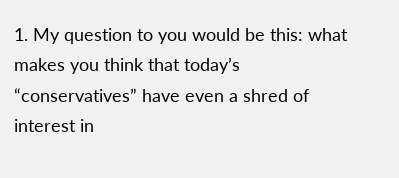1. My question to you would be this: what makes you think that today’s “conservatives” have even a shred of interest in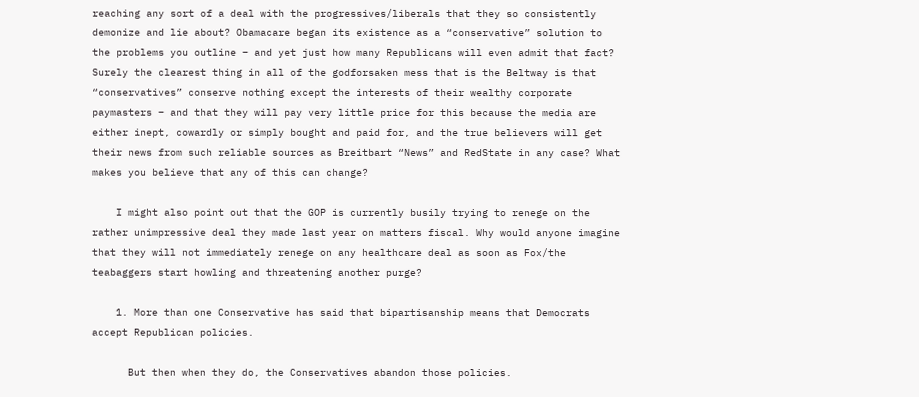reaching any sort of a deal with the progressives/liberals that they so consistently demonize and lie about? Obamacare began its existence as a “conservative” solution to the problems you outline – and yet just how many Republicans will even admit that fact? Surely the clearest thing in all of the godforsaken mess that is the Beltway is that “conservatives” conserve nothing except the interests of their wealthy corporate paymasters – and that they will pay very little price for this because the media are either inept, cowardly or simply bought and paid for, and the true believers will get their news from such reliable sources as Breitbart “News” and RedState in any case? What makes you believe that any of this can change?

    I might also point out that the GOP is currently busily trying to renege on the rather unimpressive deal they made last year on matters fiscal. Why would anyone imagine that they will not immediately renege on any healthcare deal as soon as Fox/the teabaggers start howling and threatening another purge?

    1. More than one Conservative has said that bipartisanship means that Democrats accept Republican policies.

      But then when they do, the Conservatives abandon those policies.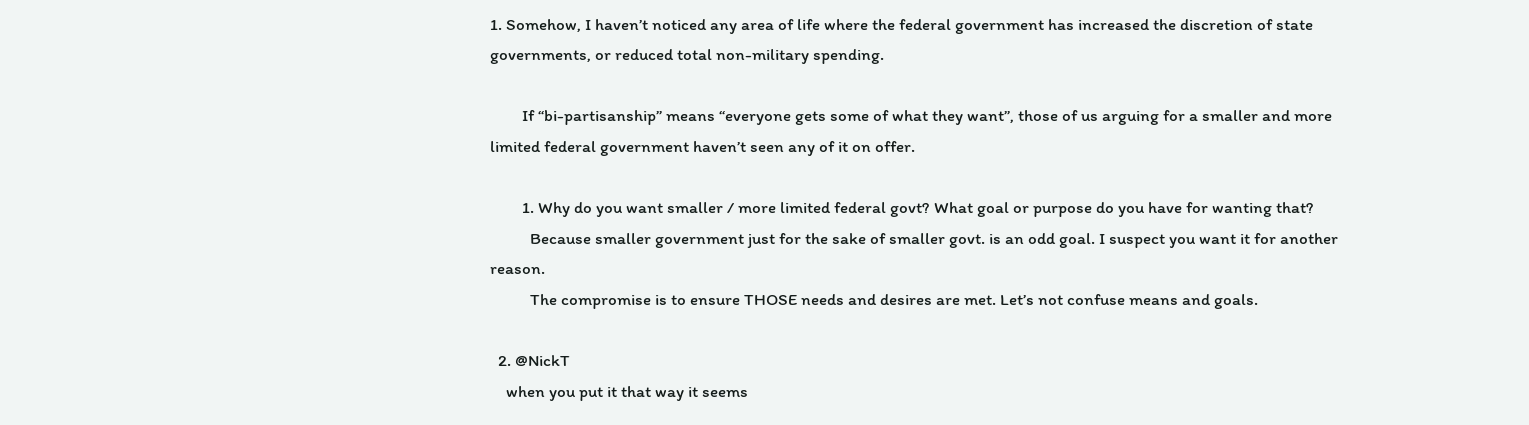1. Somehow, I haven’t noticed any area of life where the federal government has increased the discretion of state governments, or reduced total non-military spending.

        If “bi-partisanship” means “everyone gets some of what they want”, those of us arguing for a smaller and more limited federal government haven’t seen any of it on offer.

        1. Why do you want smaller / more limited federal govt? What goal or purpose do you have for wanting that?
          Because smaller government just for the sake of smaller govt. is an odd goal. I suspect you want it for another reason.
          The compromise is to ensure THOSE needs and desires are met. Let’s not confuse means and goals.

  2. @NickT
    when you put it that way it seems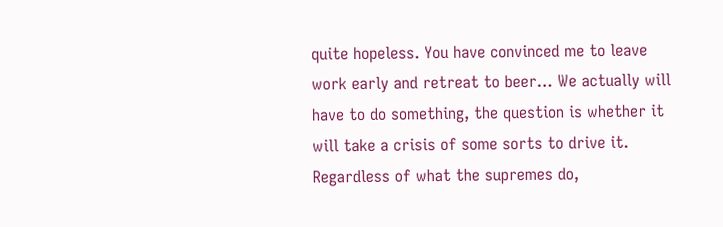quite hopeless. You have convinced me to leave work early and retreat to beer… We actually will have to do something, the question is whether it will take a crisis of some sorts to drive it. Regardless of what the supremes do,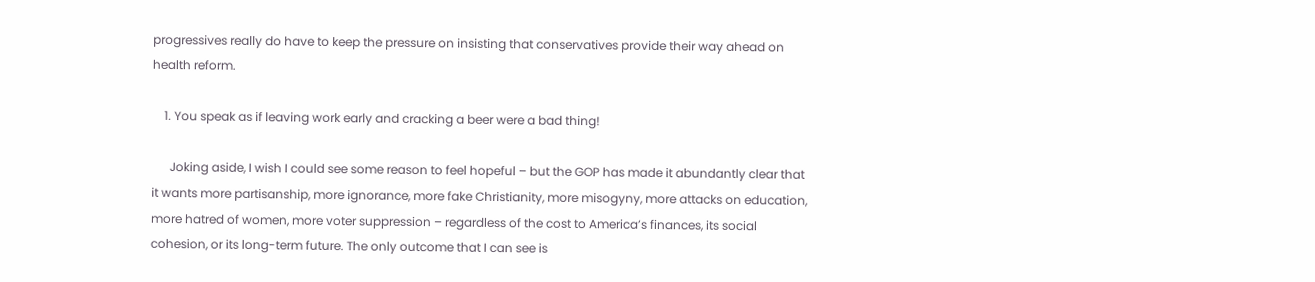progressives really do have to keep the pressure on insisting that conservatives provide their way ahead on health reform.

    1. You speak as if leaving work early and cracking a beer were a bad thing!

      Joking aside, I wish I could see some reason to feel hopeful – but the GOP has made it abundantly clear that it wants more partisanship, more ignorance, more fake Christianity, more misogyny, more attacks on education, more hatred of women, more voter suppression – regardless of the cost to America’s finances, its social cohesion, or its long-term future. The only outcome that I can see is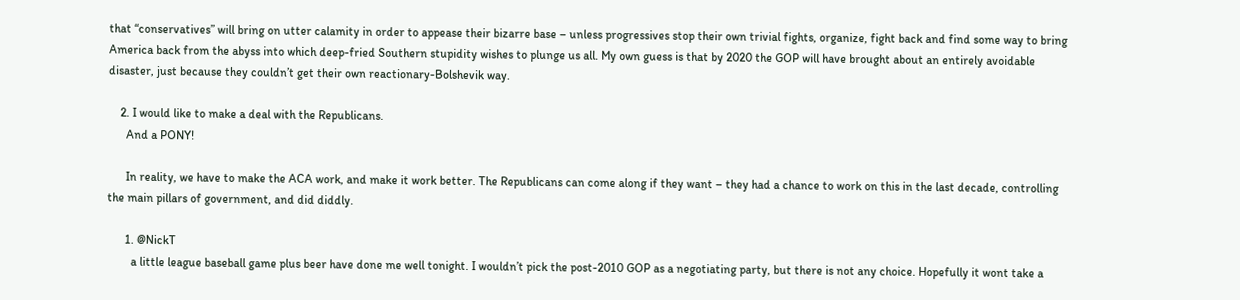that “conservatives” will bring on utter calamity in order to appease their bizarre base – unless progressives stop their own trivial fights, organize, fight back and find some way to bring America back from the abyss into which deep-fried Southern stupidity wishes to plunge us all. My own guess is that by 2020 the GOP will have brought about an entirely avoidable disaster, just because they couldn’t get their own reactionary-Bolshevik way.

    2. I would like to make a deal with the Republicans.
      And a PONY!

      In reality, we have to make the ACA work, and make it work better. The Republicans can come along if they want – they had a chance to work on this in the last decade, controlling the main pillars of government, and did diddly.

      1. @NickT
        a little league baseball game plus beer have done me well tonight. I wouldn’t pick the post-2010 GOP as a negotiating party, but there is not any choice. Hopefully it wont take a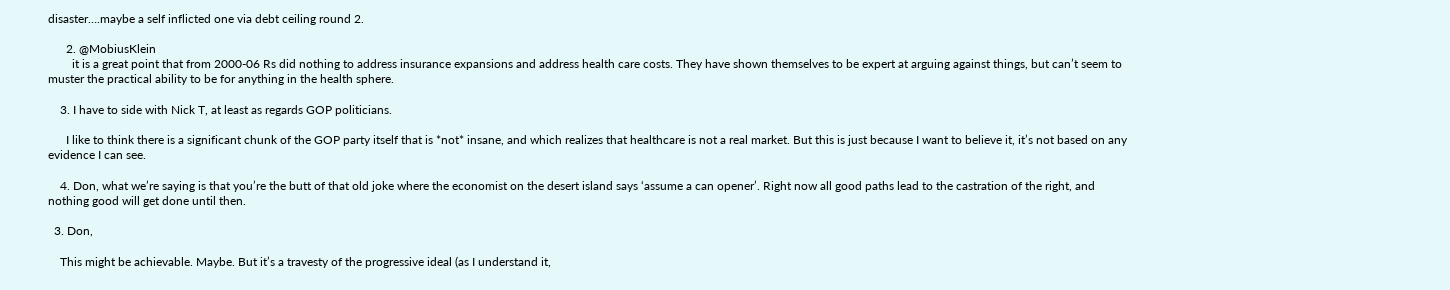disaster….maybe a self inflicted one via debt ceiling round 2.

      2. @MobiusKlein
        it is a great point that from 2000-06 Rs did nothing to address insurance expansions and address health care costs. They have shown themselves to be expert at arguing against things, but can’t seem to muster the practical ability to be for anything in the health sphere.

    3. I have to side with Nick T, at least as regards GOP politicians.

      I like to think there is a significant chunk of the GOP party itself that is *not* insane, and which realizes that healthcare is not a real market. But this is just because I want to believe it, it’s not based on any evidence I can see.

    4. Don, what we’re saying is that you’re the butt of that old joke where the economist on the desert island says ‘assume a can opener’. Right now all good paths lead to the castration of the right, and nothing good will get done until then.

  3. Don,

    This might be achievable. Maybe. But it’s a travesty of the progressive ideal (as I understand it,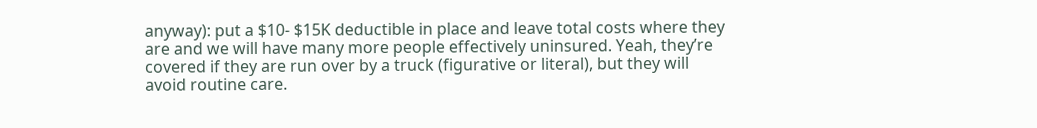anyway): put a $10- $15K deductible in place and leave total costs where they are and we will have many more people effectively uninsured. Yeah, they’re covered if they are run over by a truck (figurative or literal), but they will avoid routine care.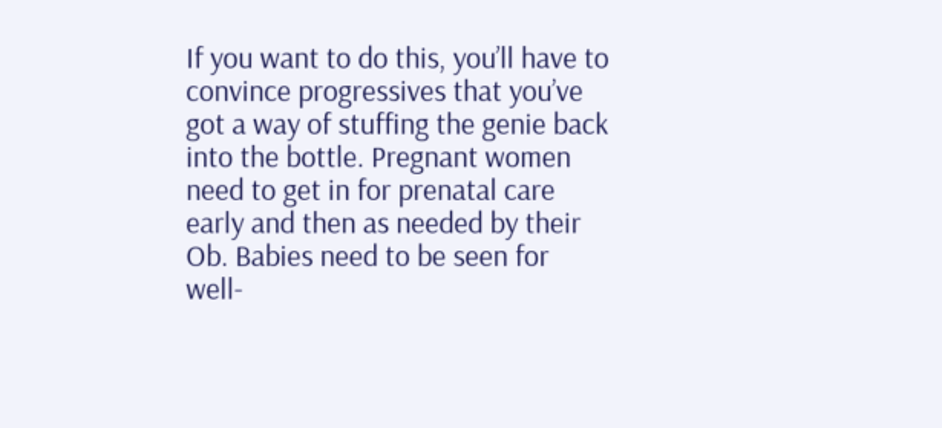If you want to do this, you’ll have to convince progressives that you’ve got a way of stuffing the genie back into the bottle. Pregnant women need to get in for prenatal care early and then as needed by their Ob. Babies need to be seen for well-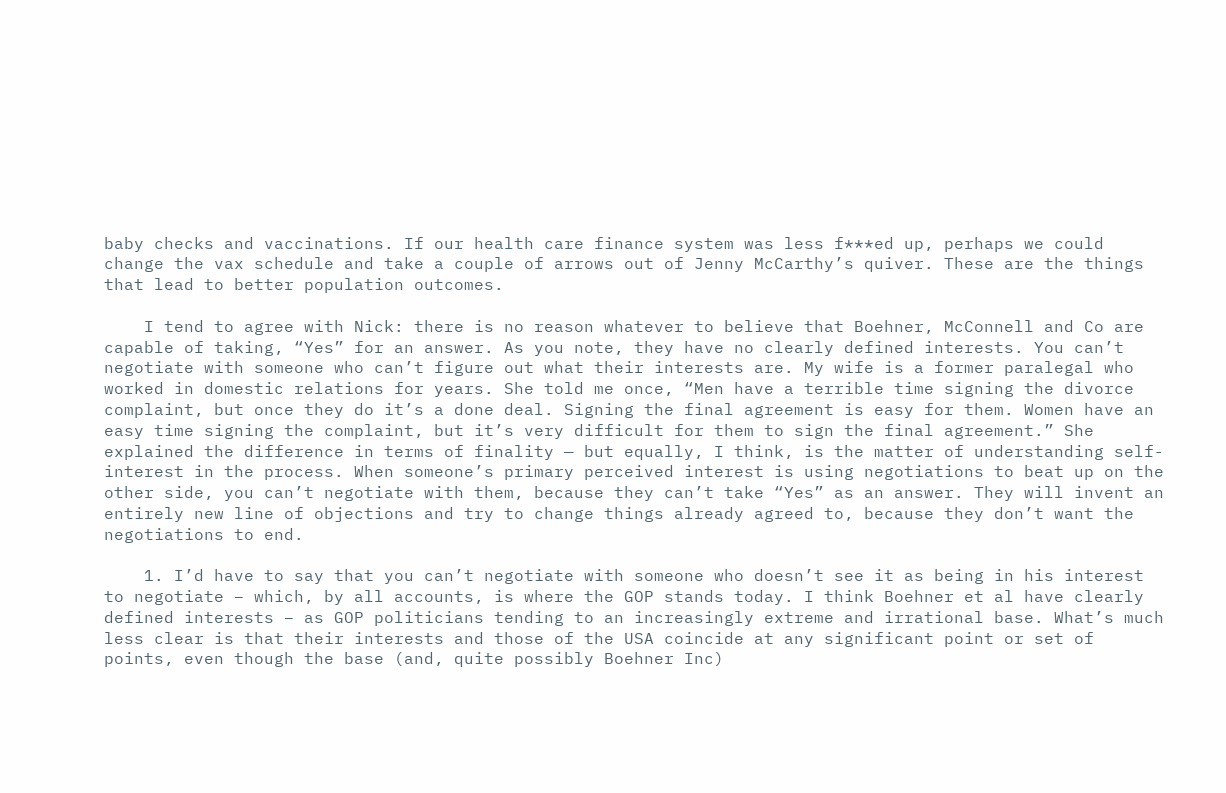baby checks and vaccinations. If our health care finance system was less f***ed up, perhaps we could change the vax schedule and take a couple of arrows out of Jenny McCarthy’s quiver. These are the things that lead to better population outcomes.

    I tend to agree with Nick: there is no reason whatever to believe that Boehner, McConnell and Co are capable of taking, “Yes” for an answer. As you note, they have no clearly defined interests. You can’t negotiate with someone who can’t figure out what their interests are. My wife is a former paralegal who worked in domestic relations for years. She told me once, “Men have a terrible time signing the divorce complaint, but once they do it’s a done deal. Signing the final agreement is easy for them. Women have an easy time signing the complaint, but it’s very difficult for them to sign the final agreement.” She explained the difference in terms of finality — but equally, I think, is the matter of understanding self-interest in the process. When someone’s primary perceived interest is using negotiations to beat up on the other side, you can’t negotiate with them, because they can’t take “Yes” as an answer. They will invent an entirely new line of objections and try to change things already agreed to, because they don’t want the negotiations to end.

    1. I’d have to say that you can’t negotiate with someone who doesn’t see it as being in his interest to negotiate – which, by all accounts, is where the GOP stands today. I think Boehner et al have clearly defined interests – as GOP politicians tending to an increasingly extreme and irrational base. What’s much less clear is that their interests and those of the USA coincide at any significant point or set of points, even though the base (and, quite possibly Boehner Inc)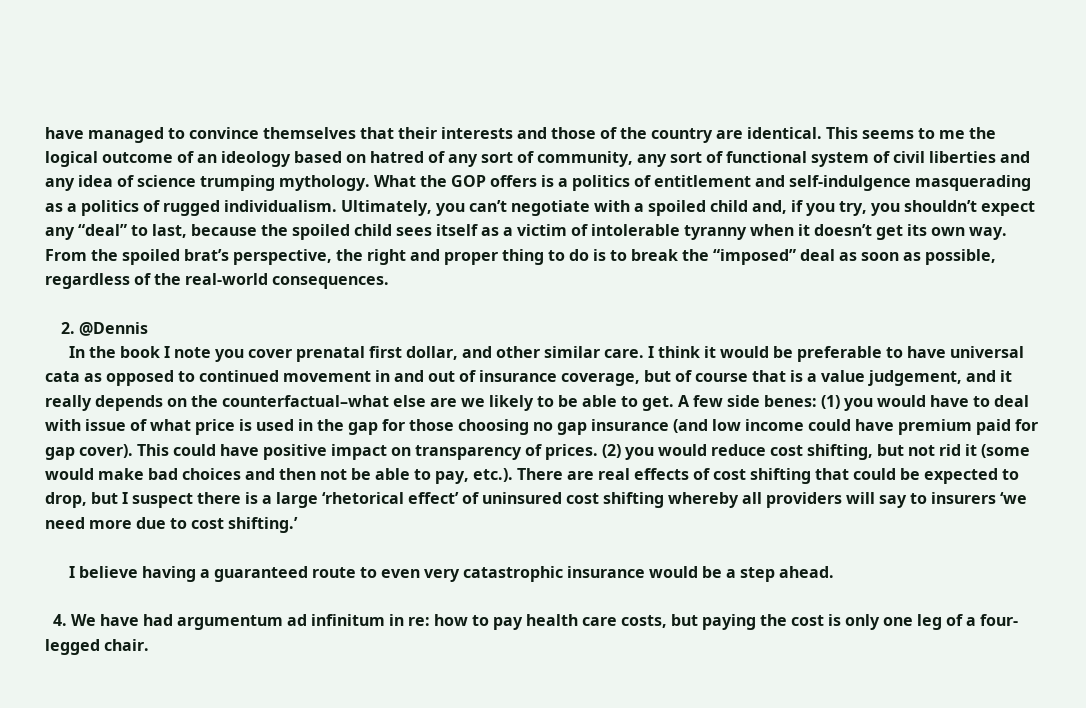have managed to convince themselves that their interests and those of the country are identical. This seems to me the logical outcome of an ideology based on hatred of any sort of community, any sort of functional system of civil liberties and any idea of science trumping mythology. What the GOP offers is a politics of entitlement and self-indulgence masquerading as a politics of rugged individualism. Ultimately, you can’t negotiate with a spoiled child and, if you try, you shouldn’t expect any “deal” to last, because the spoiled child sees itself as a victim of intolerable tyranny when it doesn’t get its own way. From the spoiled brat’s perspective, the right and proper thing to do is to break the “imposed” deal as soon as possible, regardless of the real-world consequences.

    2. @Dennis
      In the book I note you cover prenatal first dollar, and other similar care. I think it would be preferable to have universal cata as opposed to continued movement in and out of insurance coverage, but of course that is a value judgement, and it really depends on the counterfactual–what else are we likely to be able to get. A few side benes: (1) you would have to deal with issue of what price is used in the gap for those choosing no gap insurance (and low income could have premium paid for gap cover). This could have positive impact on transparency of prices. (2) you would reduce cost shifting, but not rid it (some would make bad choices and then not be able to pay, etc.). There are real effects of cost shifting that could be expected to drop, but I suspect there is a large ‘rhetorical effect’ of uninsured cost shifting whereby all providers will say to insurers ‘we need more due to cost shifting.’

      I believe having a guaranteed route to even very catastrophic insurance would be a step ahead.

  4. We have had argumentum ad infinitum in re: how to pay health care costs, but paying the cost is only one leg of a four-legged chair.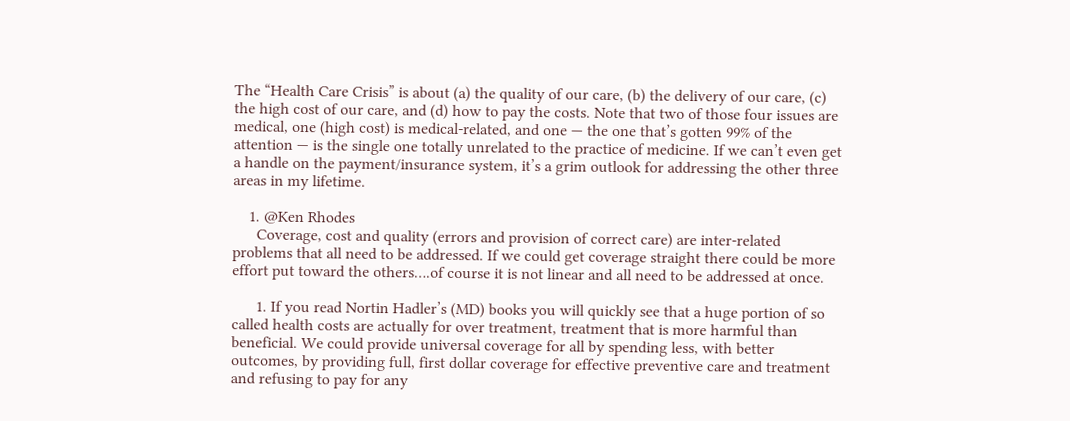The “Health Care Crisis” is about (a) the quality of our care, (b) the delivery of our care, (c) the high cost of our care, and (d) how to pay the costs. Note that two of those four issues are medical, one (high cost) is medical-related, and one — the one that’s gotten 99% of the attention — is the single one totally unrelated to the practice of medicine. If we can’t even get a handle on the payment/insurance system, it’s a grim outlook for addressing the other three areas in my lifetime.

    1. @Ken Rhodes
      Coverage, cost and quality (errors and provision of correct care) are inter-related problems that all need to be addressed. If we could get coverage straight there could be more effort put toward the others….of course it is not linear and all need to be addressed at once.

      1. If you read Nortin Hadler’s (MD) books you will quickly see that a huge portion of so called health costs are actually for over treatment, treatment that is more harmful than beneficial. We could provide universal coverage for all by spending less, with better outcomes, by providing full, first dollar coverage for effective preventive care and treatment and refusing to pay for any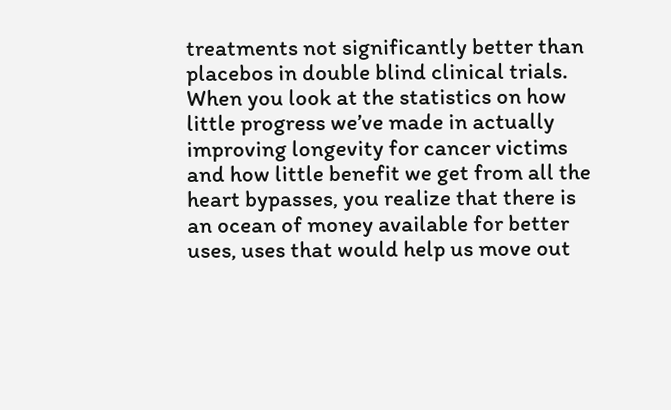treatments not significantly better than placebos in double blind clinical trials. When you look at the statistics on how little progress we’ve made in actually improving longevity for cancer victims and how little benefit we get from all the heart bypasses, you realize that there is an ocean of money available for better uses, uses that would help us move out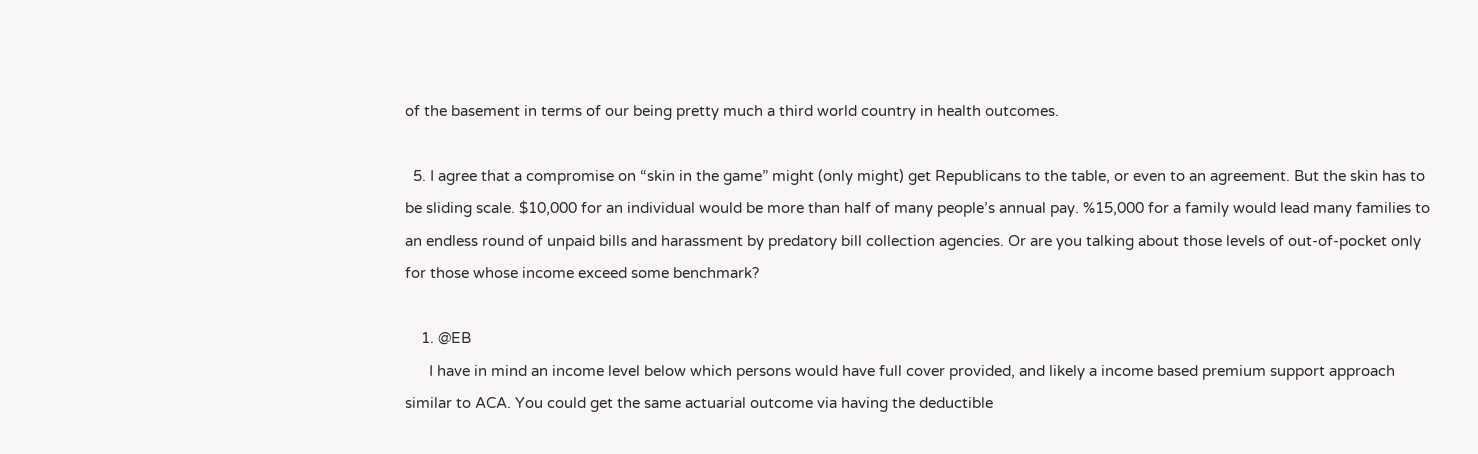of the basement in terms of our being pretty much a third world country in health outcomes.

  5. I agree that a compromise on “skin in the game” might (only might) get Republicans to the table, or even to an agreement. But the skin has to be sliding scale. $10,000 for an individual would be more than half of many people’s annual pay. %15,000 for a family would lead many families to an endless round of unpaid bills and harassment by predatory bill collection agencies. Or are you talking about those levels of out-of-pocket only for those whose income exceed some benchmark?

    1. @EB
      I have in mind an income level below which persons would have full cover provided, and likely a income based premium support approach similar to ACA. You could get the same actuarial outcome via having the deductible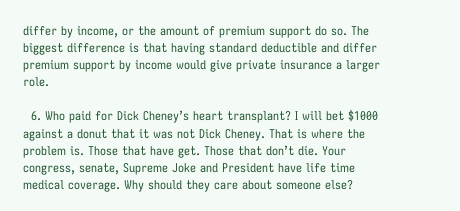differ by income, or the amount of premium support do so. The biggest difference is that having standard deductible and differ premium support by income would give private insurance a larger role.

  6. Who paid for Dick Cheney’s heart transplant? I will bet $1000 against a donut that it was not Dick Cheney. That is where the problem is. Those that have get. Those that don’t die. Your congress, senate, Supreme Joke and President have life time medical coverage. Why should they care about someone else?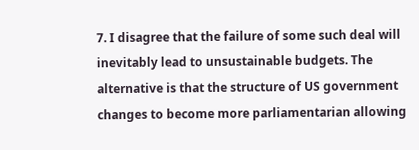7. I disagree that the failure of some such deal will inevitably lead to unsustainable budgets. The alternative is that the structure of US government changes to become more parliamentarian allowing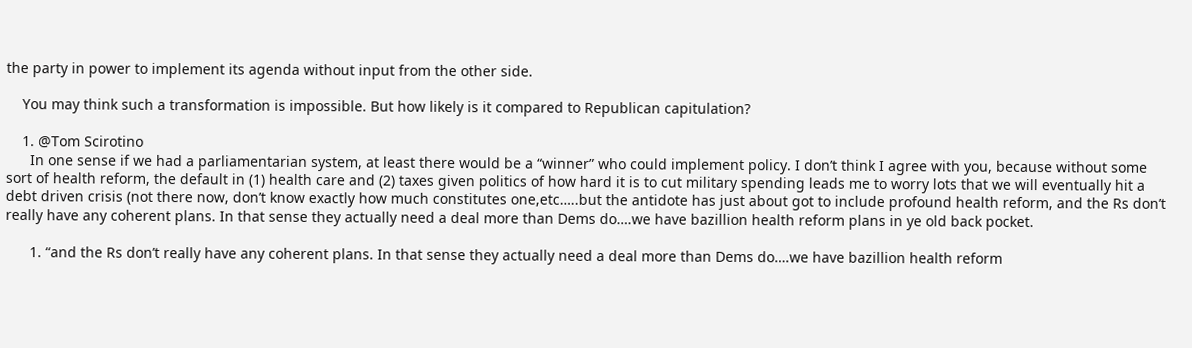the party in power to implement its agenda without input from the other side.

    You may think such a transformation is impossible. But how likely is it compared to Republican capitulation?

    1. @Tom Scirotino
      In one sense if we had a parliamentarian system, at least there would be a “winner” who could implement policy. I don’t think I agree with you, because without some sort of health reform, the default in (1) health care and (2) taxes given politics of how hard it is to cut military spending leads me to worry lots that we will eventually hit a debt driven crisis (not there now, don’t know exactly how much constitutes one,etc…..but the antidote has just about got to include profound health reform, and the Rs don’t really have any coherent plans. In that sense they actually need a deal more than Dems do….we have bazillion health reform plans in ye old back pocket.

      1. “and the Rs don’t really have any coherent plans. In that sense they actually need a deal more than Dems do….we have bazillion health reform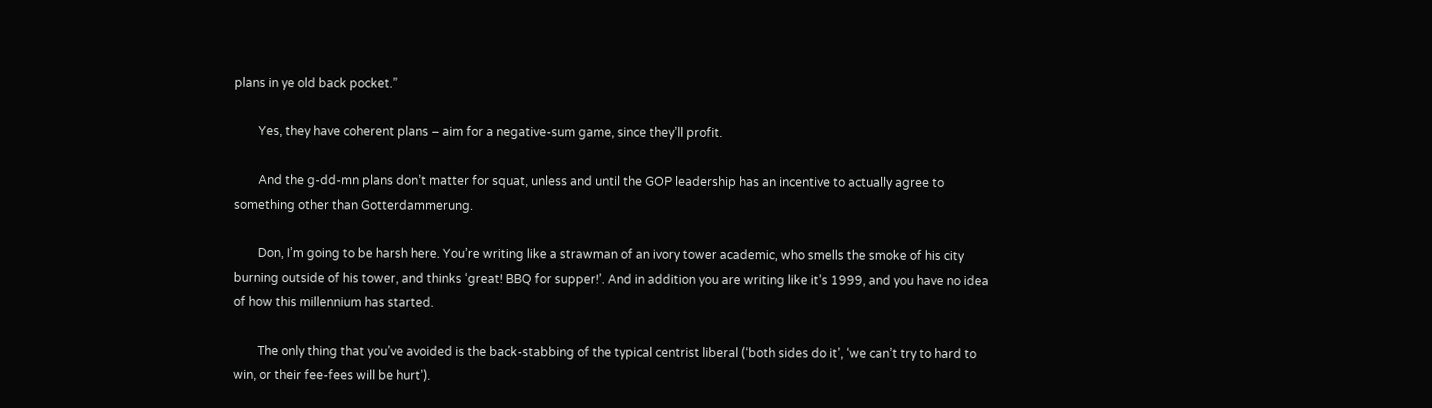plans in ye old back pocket.”

        Yes, they have coherent plans – aim for a negative-sum game, since they’ll profit.

        And the g-dd-mn plans don’t matter for squat, unless and until the GOP leadership has an incentive to actually agree to something other than Gotterdammerung.

        Don, I’m going to be harsh here. You’re writing like a strawman of an ivory tower academic, who smells the smoke of his city burning outside of his tower, and thinks ‘great! BBQ for supper!’. And in addition you are writing like it’s 1999, and you have no idea of how this millennium has started.

        The only thing that you’ve avoided is the back-stabbing of the typical centrist liberal (‘both sides do it’, ‘we can’t try to hard to win, or their fee-fees will be hurt’).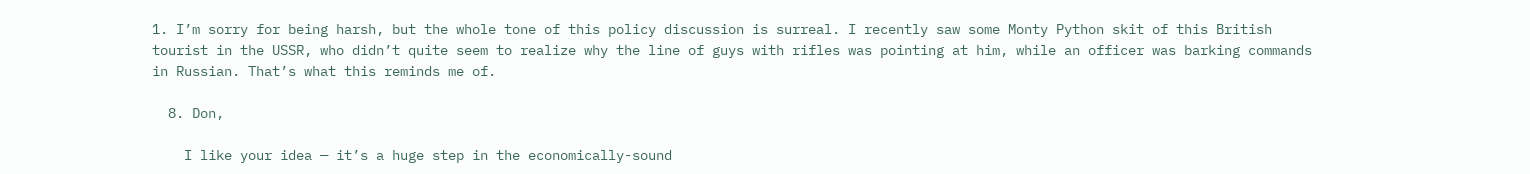1. I’m sorry for being harsh, but the whole tone of this policy discussion is surreal. I recently saw some Monty Python skit of this British tourist in the USSR, who didn’t quite seem to realize why the line of guys with rifles was pointing at him, while an officer was barking commands in Russian. That’s what this reminds me of.

  8. Don,

    I like your idea — it’s a huge step in the economically-sound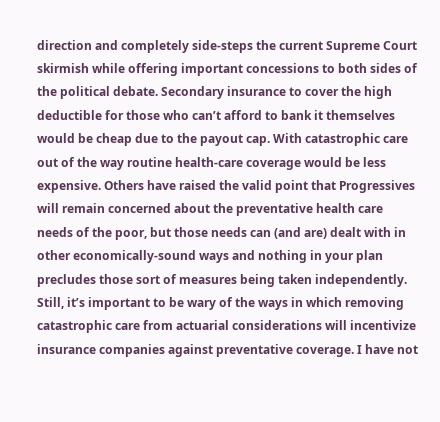direction and completely side-steps the current Supreme Court skirmish while offering important concessions to both sides of the political debate. Secondary insurance to cover the high deductible for those who can’t afford to bank it themselves would be cheap due to the payout cap. With catastrophic care out of the way routine health-care coverage would be less expensive. Others have raised the valid point that Progressives will remain concerned about the preventative health care needs of the poor, but those needs can (and are) dealt with in other economically-sound ways and nothing in your plan precludes those sort of measures being taken independently. Still, it’s important to be wary of the ways in which removing catastrophic care from actuarial considerations will incentivize insurance companies against preventative coverage. I have not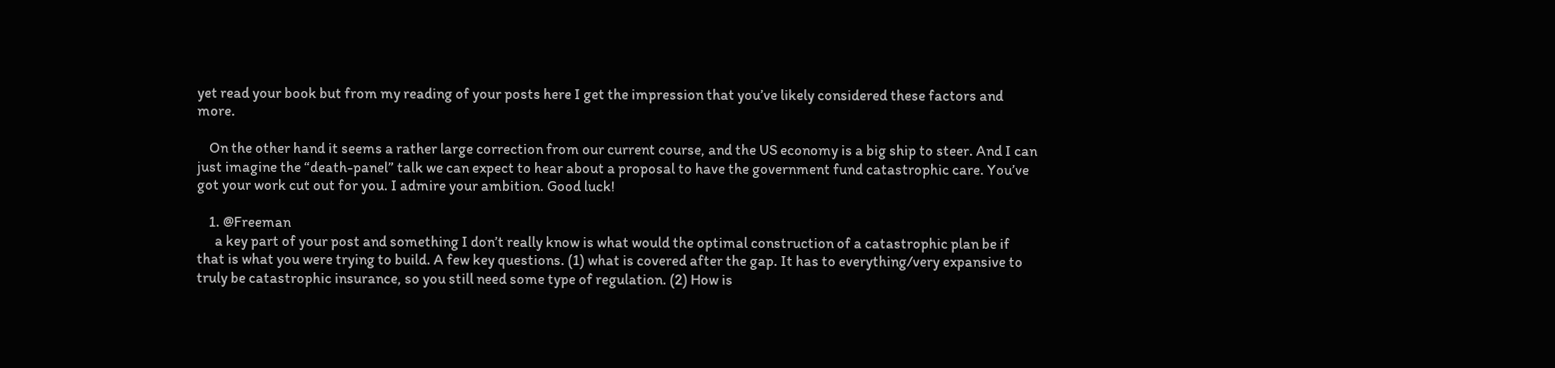yet read your book but from my reading of your posts here I get the impression that you’ve likely considered these factors and more.

    On the other hand it seems a rather large correction from our current course, and the US economy is a big ship to steer. And I can just imagine the “death-panel” talk we can expect to hear about a proposal to have the government fund catastrophic care. You’ve got your work cut out for you. I admire your ambition. Good luck!

    1. @Freeman
      a key part of your post and something I don’t really know is what would the optimal construction of a catastrophic plan be if that is what you were trying to build. A few key questions. (1) what is covered after the gap. It has to everything/very expansive to truly be catastrophic insurance, so you still need some type of regulation. (2) How is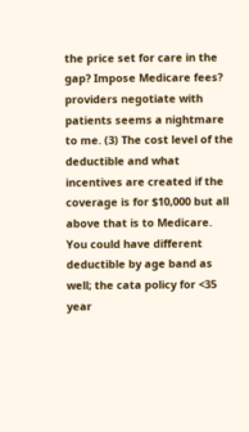the price set for care in the gap? Impose Medicare fees? providers negotiate with patients seems a nightmare to me. (3) The cost level of the deductible and what incentives are created if the coverage is for $10,000 but all above that is to Medicare. You could have different deductible by age band as well; the cata policy for <35 year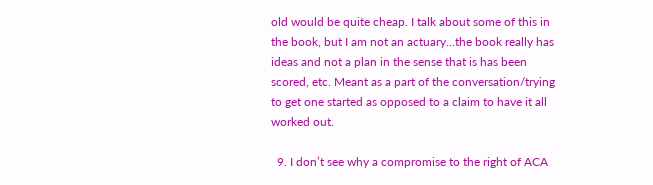old would be quite cheap. I talk about some of this in the book, but I am not an actuary...the book really has ideas and not a plan in the sense that is has been scored, etc. Meant as a part of the conversation/trying to get one started as opposed to a claim to have it all worked out.

  9. I don’t see why a compromise to the right of ACA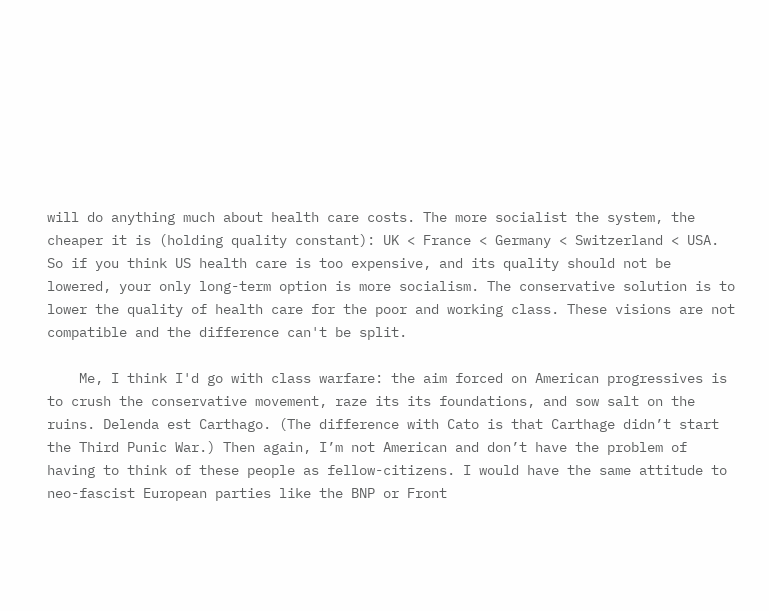will do anything much about health care costs. The more socialist the system, the cheaper it is (holding quality constant): UK < France < Germany < Switzerland < USA. So if you think US health care is too expensive, and its quality should not be lowered, your only long-term option is more socialism. The conservative solution is to lower the quality of health care for the poor and working class. These visions are not compatible and the difference can't be split.

    Me, I think I'd go with class warfare: the aim forced on American progressives is to crush the conservative movement, raze its its foundations, and sow salt on the ruins. Delenda est Carthago. (The difference with Cato is that Carthage didn’t start the Third Punic War.) Then again, I’m not American and don’t have the problem of having to think of these people as fellow-citizens. I would have the same attitude to neo-fascist European parties like the BNP or Front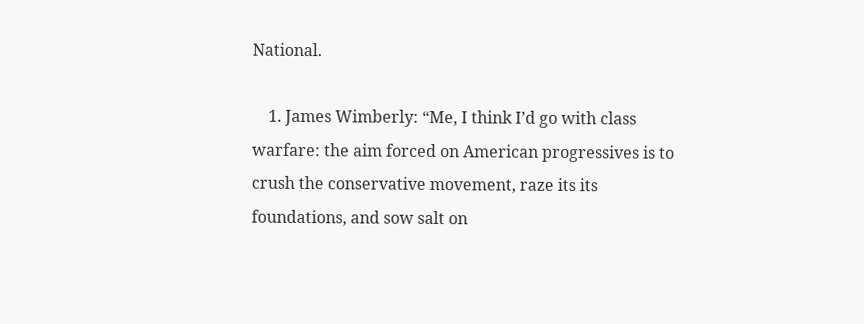National.

    1. James Wimberly: “Me, I think I’d go with class warfare: the aim forced on American progressives is to crush the conservative movement, raze its its foundations, and sow salt on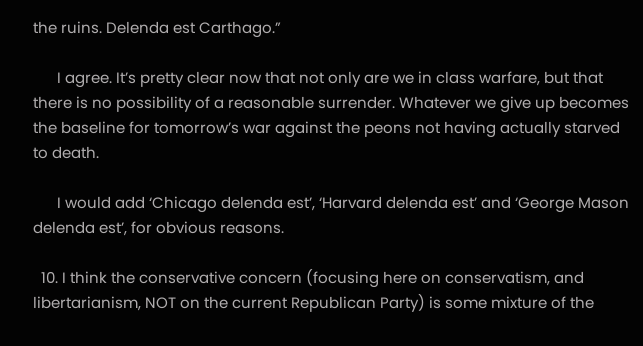the ruins. Delenda est Carthago.”

      I agree. It’s pretty clear now that not only are we in class warfare, but that there is no possibility of a reasonable surrender. Whatever we give up becomes the baseline for tomorrow’s war against the peons not having actually starved to death.

      I would add ‘Chicago delenda est’, ‘Harvard delenda est’ and ‘George Mason delenda est’, for obvious reasons.

  10. I think the conservative concern (focusing here on conservatism, and libertarianism, NOT on the current Republican Party) is some mixture of the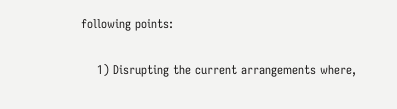following points:

    1) Disrupting the current arrangements where,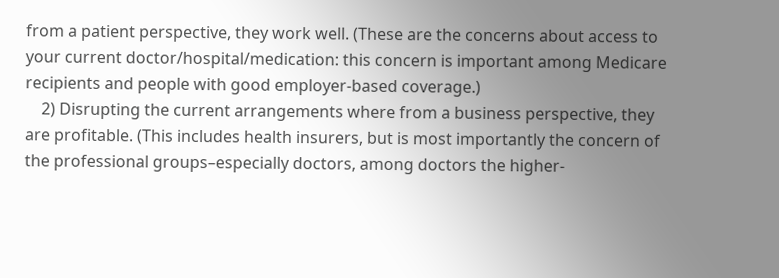from a patient perspective, they work well. (These are the concerns about access to your current doctor/hospital/medication: this concern is important among Medicare recipients and people with good employer-based coverage.)
    2) Disrupting the current arrangements where from a business perspective, they are profitable. (This includes health insurers, but is most importantly the concern of the professional groups–especially doctors, among doctors the higher-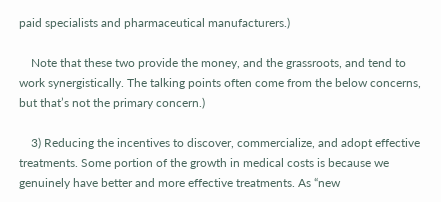paid specialists and pharmaceutical manufacturers.)

    Note that these two provide the money, and the grassroots, and tend to work synergistically. The talking points often come from the below concerns, but that’s not the primary concern.)

    3) Reducing the incentives to discover, commercialize, and adopt effective treatments. Some portion of the growth in medical costs is because we genuinely have better and more effective treatments. As “new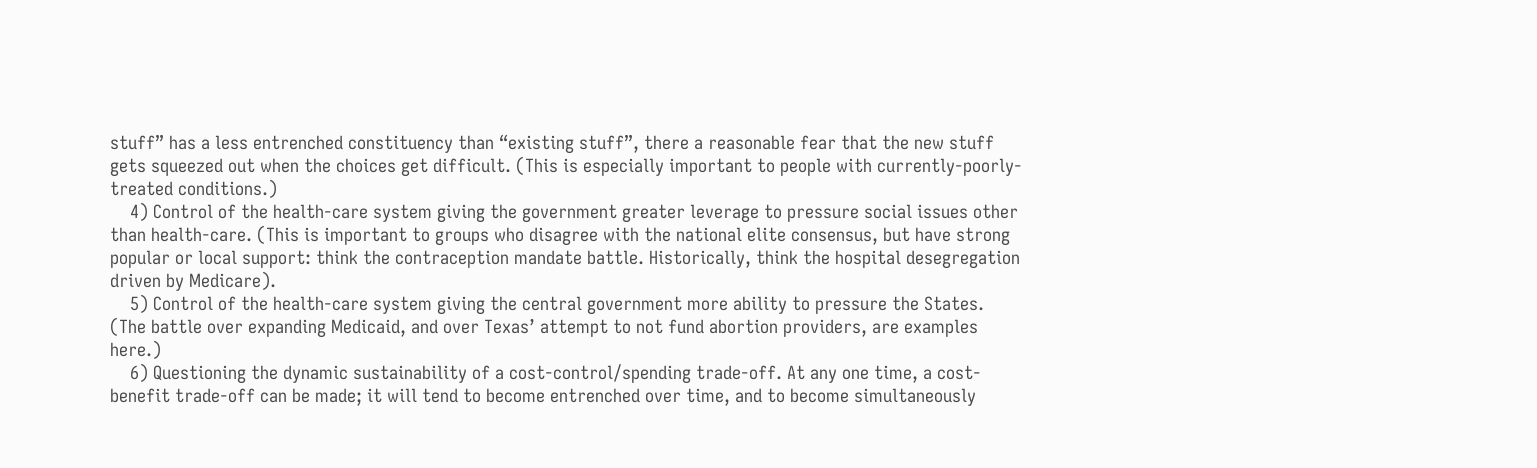stuff” has a less entrenched constituency than “existing stuff”, there a reasonable fear that the new stuff gets squeezed out when the choices get difficult. (This is especially important to people with currently-poorly-treated conditions.)
    4) Control of the health-care system giving the government greater leverage to pressure social issues other than health-care. (This is important to groups who disagree with the national elite consensus, but have strong popular or local support: think the contraception mandate battle. Historically, think the hospital desegregation driven by Medicare).
    5) Control of the health-care system giving the central government more ability to pressure the States. (The battle over expanding Medicaid, and over Texas’ attempt to not fund abortion providers, are examples here.)
    6) Questioning the dynamic sustainability of a cost-control/spending trade-off. At any one time, a cost-benefit trade-off can be made; it will tend to become entrenched over time, and to become simultaneously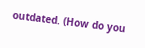outdated. (How do you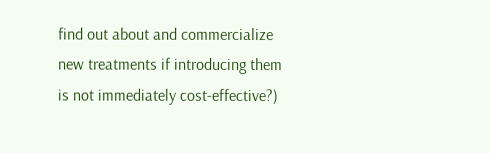find out about and commercialize new treatments if introducing them is not immediately cost-effective?)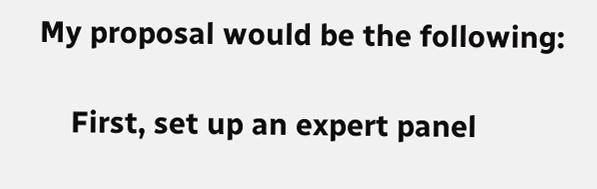My proposal would be the following:

    First, set up an expert panel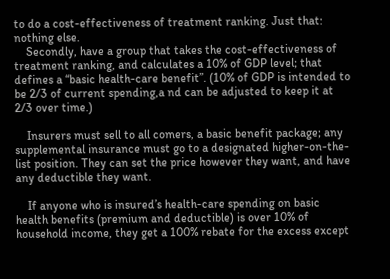to do a cost-effectiveness of treatment ranking. Just that: nothing else.
    Secondly, have a group that takes the cost-effectiveness of treatment ranking, and calculates a 10% of GDP level; that defines a “basic health-care benefit”. (10% of GDP is intended to be 2/3 of current spending,a nd can be adjusted to keep it at 2/3 over time.)

    Insurers must sell to all comers, a basic benefit package; any supplemental insurance must go to a designated higher-on-the-list position. They can set the price however they want, and have any deductible they want.

    If anyone who is insured’s health-care spending on basic health benefits (premium and deductible) is over 10% of household income, they get a 100% rebate for the excess except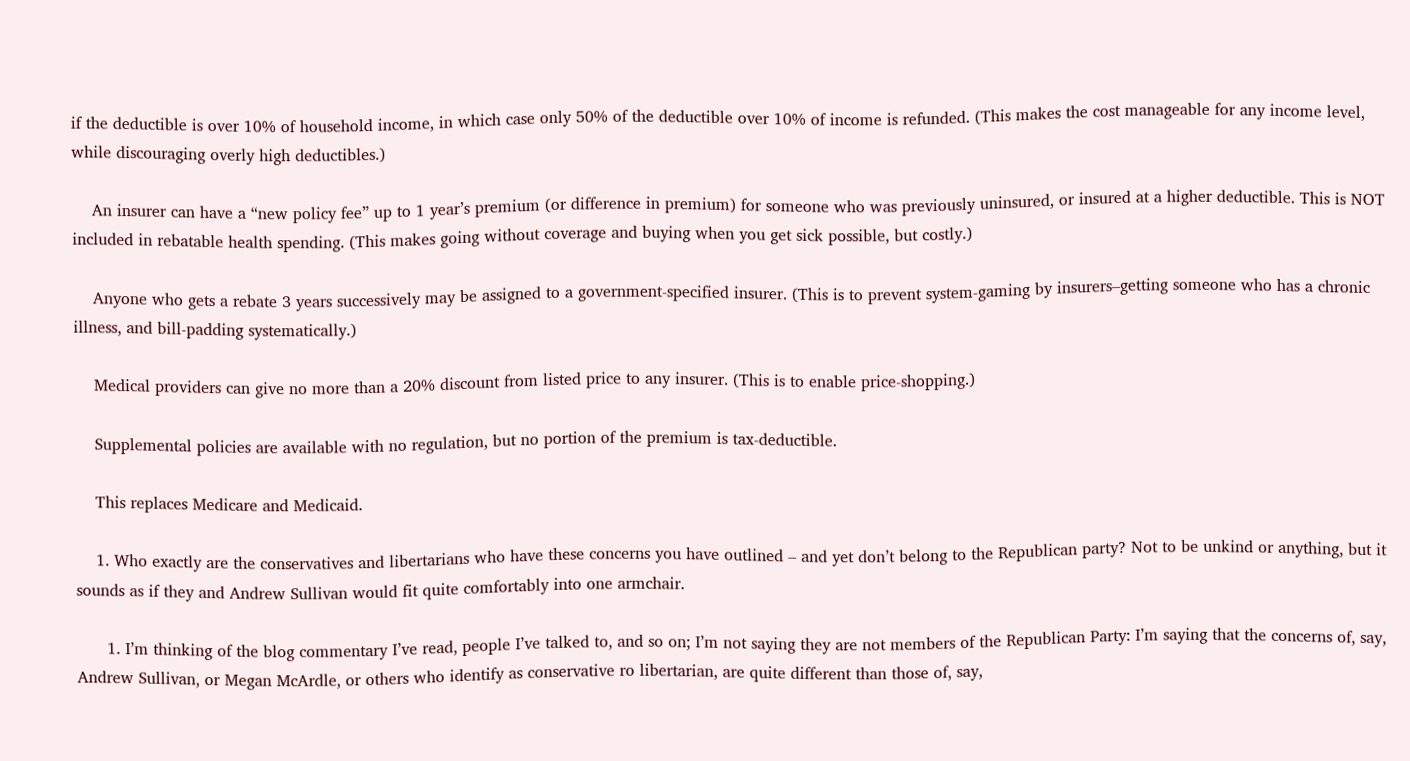if the deductible is over 10% of household income, in which case only 50% of the deductible over 10% of income is refunded. (This makes the cost manageable for any income level, while discouraging overly high deductibles.)

    An insurer can have a “new policy fee” up to 1 year’s premium (or difference in premium) for someone who was previously uninsured, or insured at a higher deductible. This is NOT included in rebatable health spending. (This makes going without coverage and buying when you get sick possible, but costly.)

    Anyone who gets a rebate 3 years successively may be assigned to a government-specified insurer. (This is to prevent system-gaming by insurers–getting someone who has a chronic illness, and bill-padding systematically.)

    Medical providers can give no more than a 20% discount from listed price to any insurer. (This is to enable price-shopping.)

    Supplemental policies are available with no regulation, but no portion of the premium is tax-deductible.

    This replaces Medicare and Medicaid.

    1. Who exactly are the conservatives and libertarians who have these concerns you have outlined – and yet don’t belong to the Republican party? Not to be unkind or anything, but it sounds as if they and Andrew Sullivan would fit quite comfortably into one armchair.

      1. I’m thinking of the blog commentary I’ve read, people I’ve talked to, and so on; I’m not saying they are not members of the Republican Party: I’m saying that the concerns of, say, Andrew Sullivan, or Megan McArdle, or others who identify as conservative ro libertarian, are quite different than those of, say,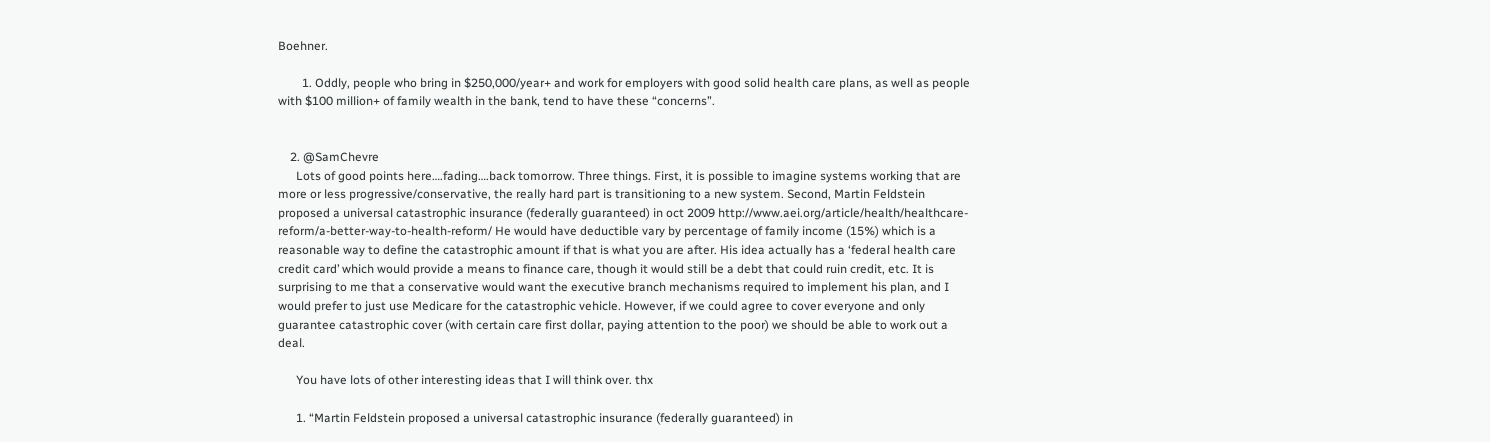Boehner.

        1. Oddly, people who bring in $250,000/year+ and work for employers with good solid health care plans, as well as people with $100 million+ of family wealth in the bank, tend to have these “concerns”.


    2. @SamChevre
      Lots of good points here….fading….back tomorrow. Three things. First, it is possible to imagine systems working that are more or less progressive/conservative, the really hard part is transitioning to a new system. Second, Martin Feldstein proposed a universal catastrophic insurance (federally guaranteed) in oct 2009 http://www.aei.org/article/health/healthcare-reform/a-better-way-to-health-reform/ He would have deductible vary by percentage of family income (15%) which is a reasonable way to define the catastrophic amount if that is what you are after. His idea actually has a ‘federal health care credit card’ which would provide a means to finance care, though it would still be a debt that could ruin credit, etc. It is surprising to me that a conservative would want the executive branch mechanisms required to implement his plan, and I would prefer to just use Medicare for the catastrophic vehicle. However, if we could agree to cover everyone and only guarantee catastrophic cover (with certain care first dollar, paying attention to the poor) we should be able to work out a deal.

      You have lots of other interesting ideas that I will think over. thx

      1. “Martin Feldstein proposed a universal catastrophic insurance (federally guaranteed) in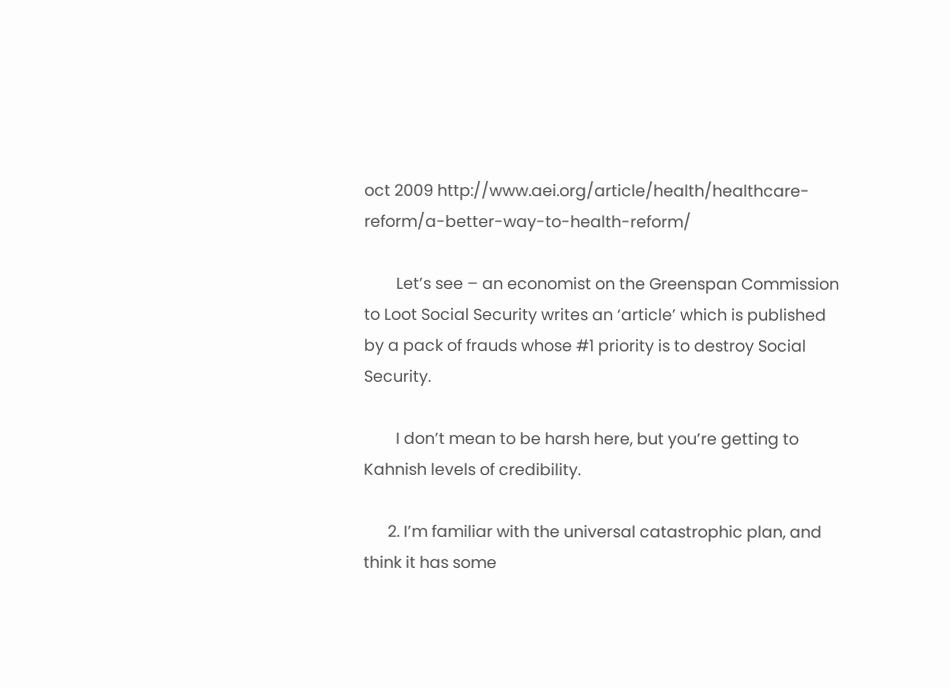oct 2009 http://www.aei.org/article/health/healthcare-reform/a-better-way-to-health-reform/

        Let’s see – an economist on the Greenspan Commission to Loot Social Security writes an ‘article’ which is published by a pack of frauds whose #1 priority is to destroy Social Security.

        I don’t mean to be harsh here, but you’re getting to Kahnish levels of credibility.

      2. I’m familiar with the universal catastrophic plan, and think it has some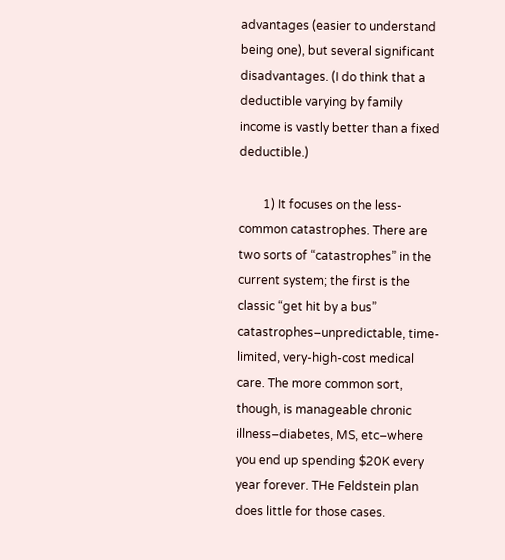advantages (easier to understand being one), but several significant disadvantages. (I do think that a deductible varying by family income is vastly better than a fixed deductible.)

        1) It focuses on the less-common catastrophes. There are two sorts of “catastrophes” in the current system; the first is the classic “get hit by a bus” catastrophes–unpredictable, time-limited, very-high-cost medical care. The more common sort, though, is manageable chronic illness–diabetes, MS, etc–where you end up spending $20K every year forever. THe Feldstein plan does little for those cases.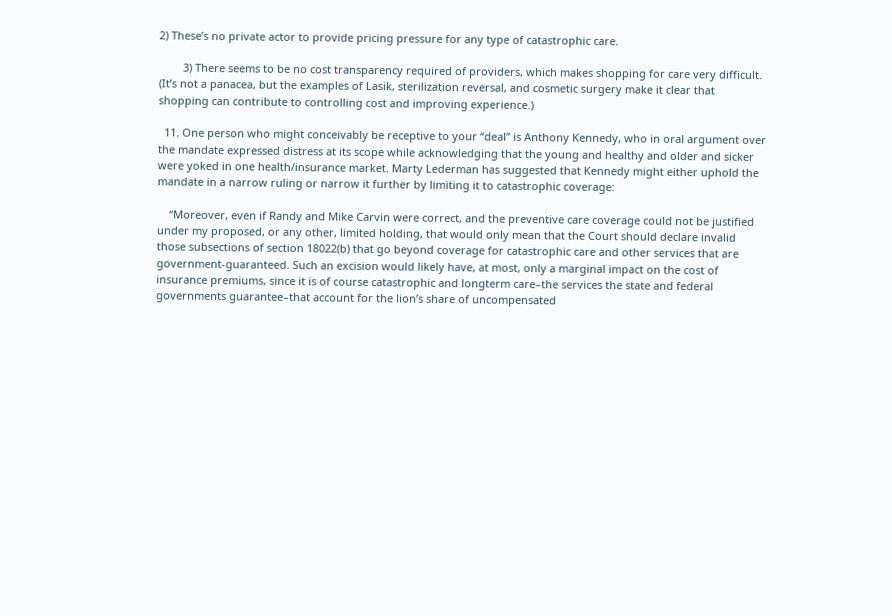2) These’s no private actor to provide pricing pressure for any type of catastrophic care.

        3) There seems to be no cost transparency required of providers, which makes shopping for care very difficult. (It’s not a panacea, but the examples of Lasik, sterilization reversal, and cosmetic surgery make it clear that shopping can contribute to controlling cost and improving experience.)

  11. One person who might conceivably be receptive to your “deal” is Anthony Kennedy, who in oral argument over the mandate expressed distress at its scope while acknowledging that the young and healthy and older and sicker were yoked in one health/insurance market. Marty Lederman has suggested that Kennedy might either uphold the mandate in a narrow ruling or narrow it further by limiting it to catastrophic coverage:

    “Moreover, even if Randy and Mike Carvin were correct, and the preventive care coverage could not be justified under my proposed, or any other, limited holding, that would only mean that the Court should declare invalid those subsections of section 18022(b) that go beyond coverage for catastrophic care and other services that are government-guaranteed. Such an excision would likely have, at most, only a marginal impact on the cost of insurance premiums, since it is of course catastrophic and longterm care–the services the state and federal governments guarantee–that account for the lion’s share of uncompensated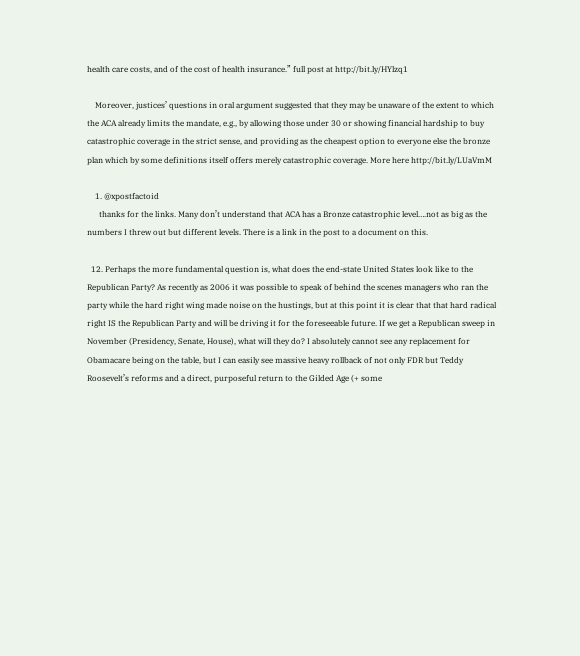health care costs, and of the cost of health insurance.” full post at http://bit.ly/HYlzq1

    Moreover, justices’ questions in oral argument suggested that they may be unaware of the extent to which the ACA already limits the mandate, e.g., by allowing those under 30 or showing financial hardship to buy catastrophic coverage in the strict sense, and providing as the cheapest option to everyone else the bronze plan which by some definitions itself offers merely catastrophic coverage. More here http://bit.ly/LUaVmM

    1. @xpostfactoid
      thanks for the links. Many don’t understand that ACA has a Bronze catastrophic level….not as big as the numbers I threw out but different levels. There is a link in the post to a document on this.

  12. Perhaps the more fundamental question is, what does the end-state United States look like to the Republican Party? As recently as 2006 it was possible to speak of behind the scenes managers who ran the party while the hard right wing made noise on the hustings, but at this point it is clear that that hard radical right IS the Republican Party and will be driving it for the foreseeable future. If we get a Republican sweep in November (Presidency, Senate, House), what will they do? I absolutely cannot see any replacement for Obamacare being on the table, but I can easily see massive heavy rollback of not only FDR but Teddy Roosevelt’s reforms and a direct, purposeful return to the Gilded Age (+ some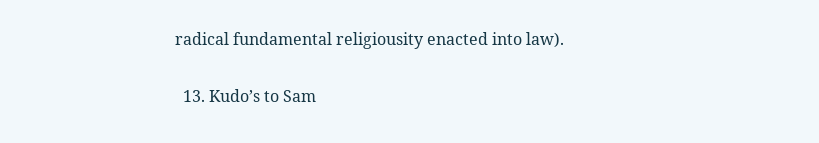radical fundamental religiousity enacted into law).


  13. Kudo’s to Sam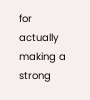for actually making a strong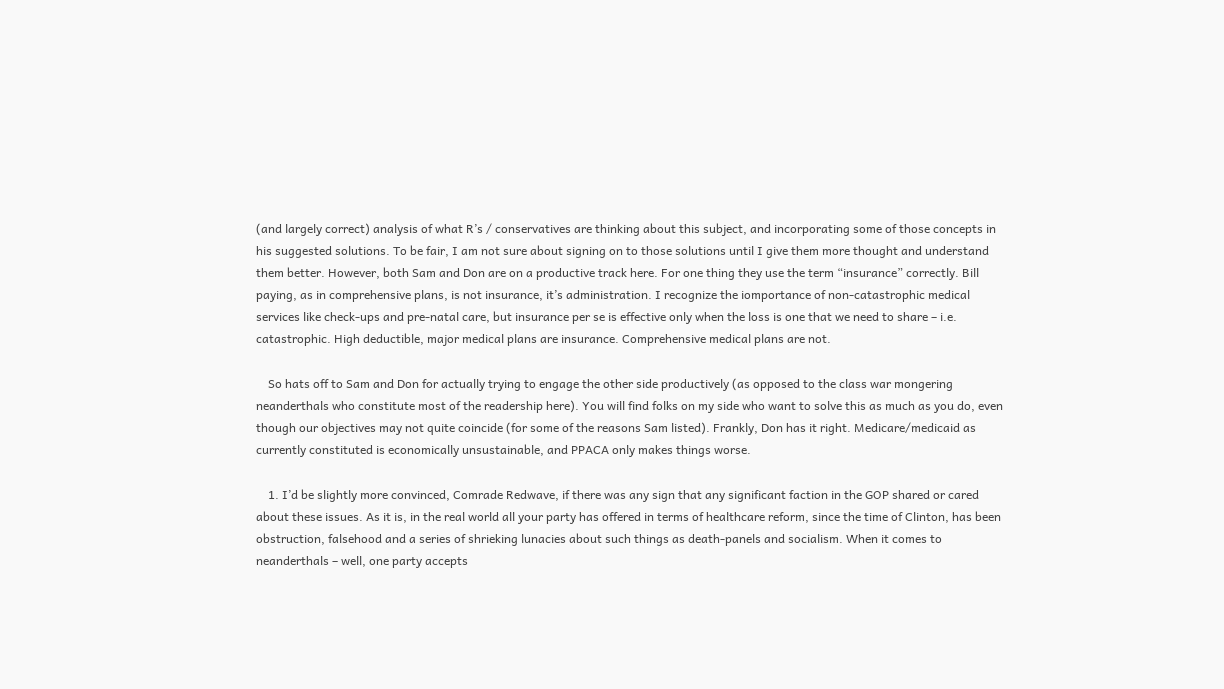(and largely correct) analysis of what R’s / conservatives are thinking about this subject, and incorporating some of those concepts in his suggested solutions. To be fair, I am not sure about signing on to those solutions until I give them more thought and understand them better. However, both Sam and Don are on a productive track here. For one thing they use the term “insurance” correctly. Bill paying, as in comprehensive plans, is not insurance, it’s administration. I recognize the iomportance of non-catastrophic medical services like check-ups and pre-natal care, but insurance per se is effective only when the loss is one that we need to share – i.e. catastrophic. High deductible, major medical plans are insurance. Comprehensive medical plans are not.

    So hats off to Sam and Don for actually trying to engage the other side productively (as opposed to the class war mongering neanderthals who constitute most of the readership here). You will find folks on my side who want to solve this as much as you do, even though our objectives may not quite coincide (for some of the reasons Sam listed). Frankly, Don has it right. Medicare/medicaid as currently constituted is economically unsustainable, and PPACA only makes things worse.

    1. I’d be slightly more convinced, Comrade Redwave, if there was any sign that any significant faction in the GOP shared or cared about these issues. As it is, in the real world all your party has offered in terms of healthcare reform, since the time of Clinton, has been obstruction, falsehood and a series of shrieking lunacies about such things as death-panels and socialism. When it comes to neanderthals – well, one party accepts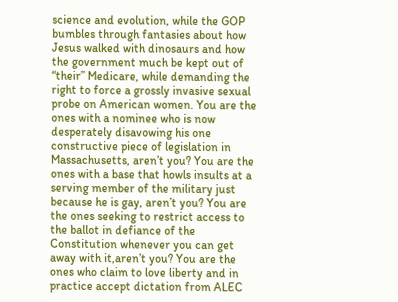science and evolution, while the GOP bumbles through fantasies about how Jesus walked with dinosaurs and how the government much be kept out of “their” Medicare, while demanding the right to force a grossly invasive sexual probe on American women. You are the ones with a nominee who is now desperately disavowing his one constructive piece of legislation in Massachusetts, aren’t you? You are the ones with a base that howls insults at a serving member of the military just because he is gay, aren’t you? You are the ones seeking to restrict access to the ballot in defiance of the Constitution whenever you can get away with it,aren’t you? You are the ones who claim to love liberty and in practice accept dictation from ALEC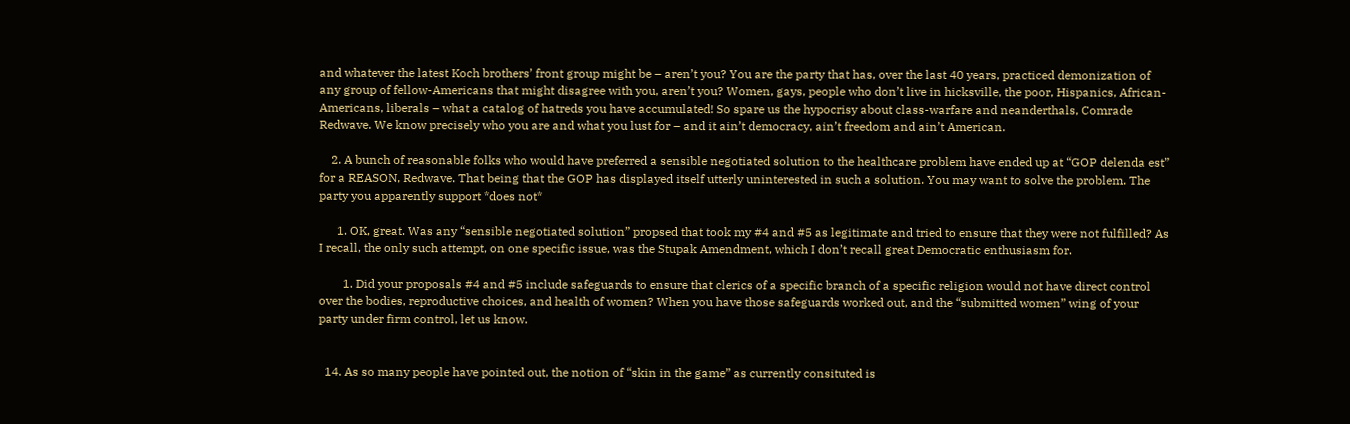and whatever the latest Koch brothers’ front group might be – aren’t you? You are the party that has, over the last 40 years, practiced demonization of any group of fellow-Americans that might disagree with you, aren’t you? Women, gays, people who don’t live in hicksville, the poor, Hispanics, African-Americans, liberals – what a catalog of hatreds you have accumulated! So spare us the hypocrisy about class-warfare and neanderthals, Comrade Redwave. We know precisely who you are and what you lust for – and it ain’t democracy, ain’t freedom and ain’t American.

    2. A bunch of reasonable folks who would have preferred a sensible negotiated solution to the healthcare problem have ended up at “GOP delenda est” for a REASON, Redwave. That being that the GOP has displayed itself utterly uninterested in such a solution. You may want to solve the problem. The party you apparently support *does not*

      1. OK, great. Was any “sensible negotiated solution” propsed that took my #4 and #5 as legitimate and tried to ensure that they were not fulfilled? As I recall, the only such attempt, on one specific issue, was the Stupak Amendment, which I don’t recall great Democratic enthusiasm for.

        1. Did your proposals #4 and #5 include safeguards to ensure that clerics of a specific branch of a specific religion would not have direct control over the bodies, reproductive choices, and health of women? When you have those safeguards worked out, and the “submitted women” wing of your party under firm control, let us know.


  14. As so many people have pointed out, the notion of “skin in the game” as currently consituted is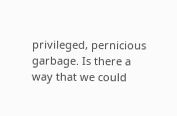privileged, pernicious garbage. Is there a way that we could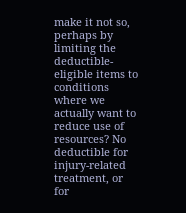make it not so, perhaps by limiting the deductible-eligible items to conditions where we actually want to reduce use of resources? No deductible for injury-related treatment, or for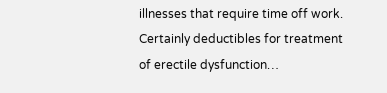illnesses that require time off work. Certainly deductibles for treatment of erectile dysfunction…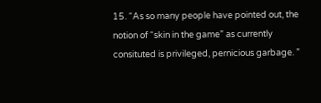15. “As so many people have pointed out, the notion of “skin in the game” as currently consituted is privileged, pernicious garbage. ”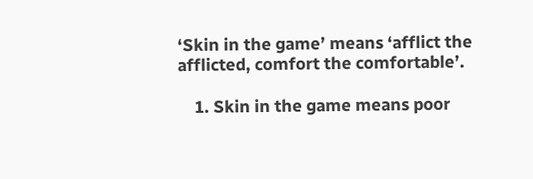‘Skin in the game’ means ‘afflict the afflicted, comfort the comfortable’.

    1. Skin in the game means poor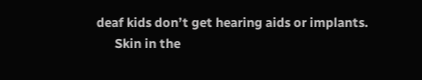deaf kids don’t get hearing aids or implants.
      Skin in the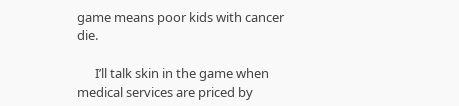game means poor kids with cancer die.

      I’ll talk skin in the game when medical services are priced by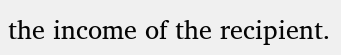the income of the recipient.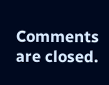Comments are closed.